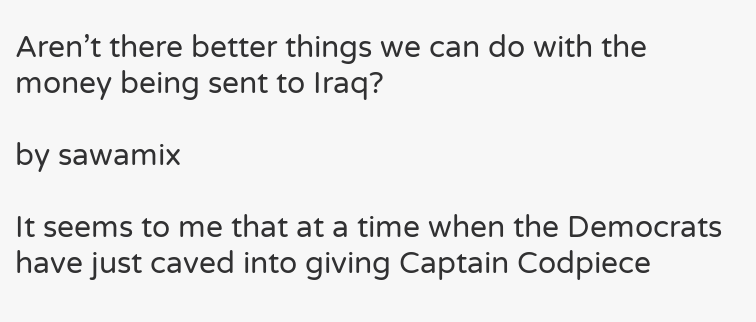Aren’t there better things we can do with the money being sent to Iraq?

by sawamix

It seems to me that at a time when the Democrats have just caved into giving Captain Codpiece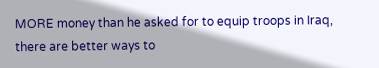MORE money than he asked for to equip troops in Iraq, there are better ways to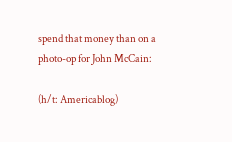spend that money than on a photo-op for John McCain:

(h/t: Americablog)